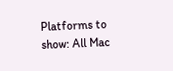Platforms to show: All Mac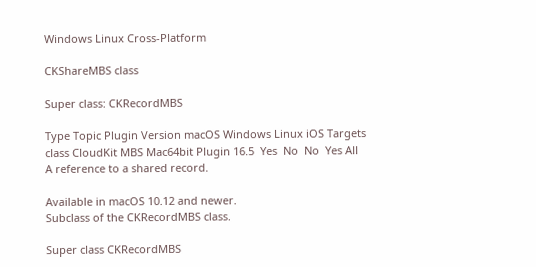Windows Linux Cross-Platform

CKShareMBS class

Super class: CKRecordMBS

Type Topic Plugin Version macOS Windows Linux iOS Targets
class CloudKit MBS Mac64bit Plugin 16.5  Yes  No  No  Yes All
A reference to a shared record.

Available in macOS 10.12 and newer.
Subclass of the CKRecordMBS class.

Super class CKRecordMBS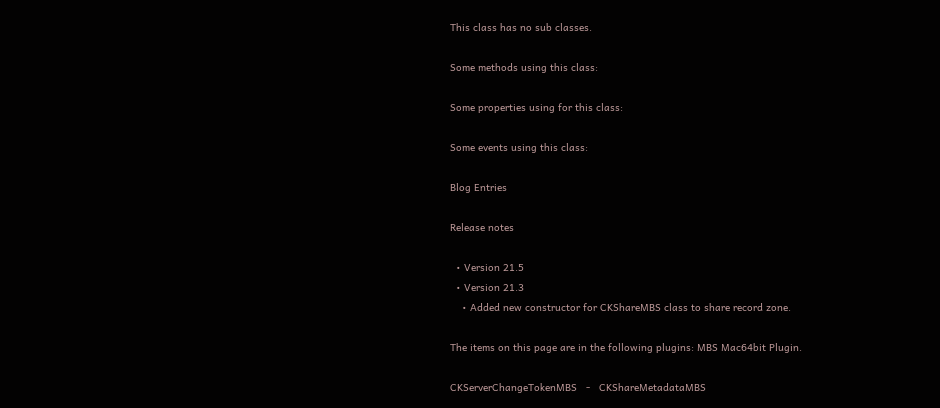This class has no sub classes.

Some methods using this class:

Some properties using for this class:

Some events using this class:

Blog Entries

Release notes

  • Version 21.5
  • Version 21.3
    • Added new constructor for CKShareMBS class to share record zone.

The items on this page are in the following plugins: MBS Mac64bit Plugin.

CKServerChangeTokenMBS   -   CKShareMetadataMBS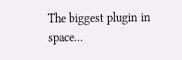The biggest plugin in space...